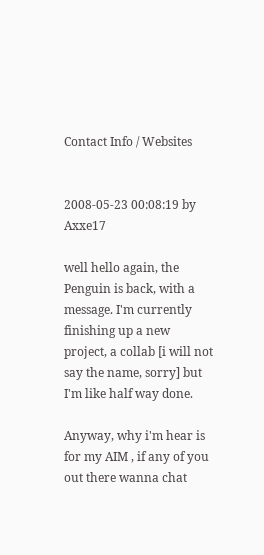Contact Info / Websites


2008-05-23 00:08:19 by Axxe17

well hello again, the Penguin is back, with a message. I'm currently finishing up a new project, a collab [i will not say the name, sorry] but I'm like half way done.

Anyway, why i'm hear is for my AIM , if any of you out there wanna chat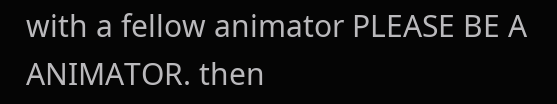with a fellow animator PLEASE BE A ANIMATOR. then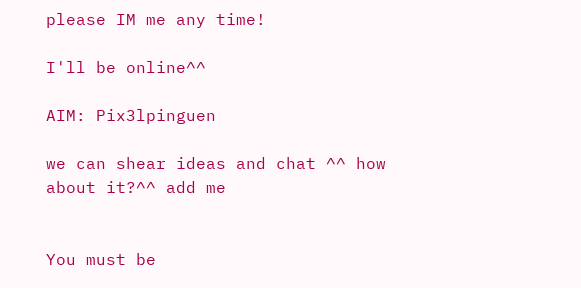please IM me any time!

I'll be online^^

AIM: Pix3lpinguen

we can shear ideas and chat ^^ how about it?^^ add me


You must be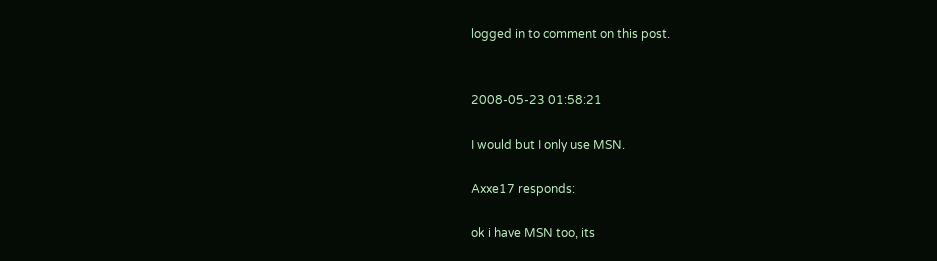logged in to comment on this post.


2008-05-23 01:58:21

I would but I only use MSN.

Axxe17 responds:

ok i have MSN too, its